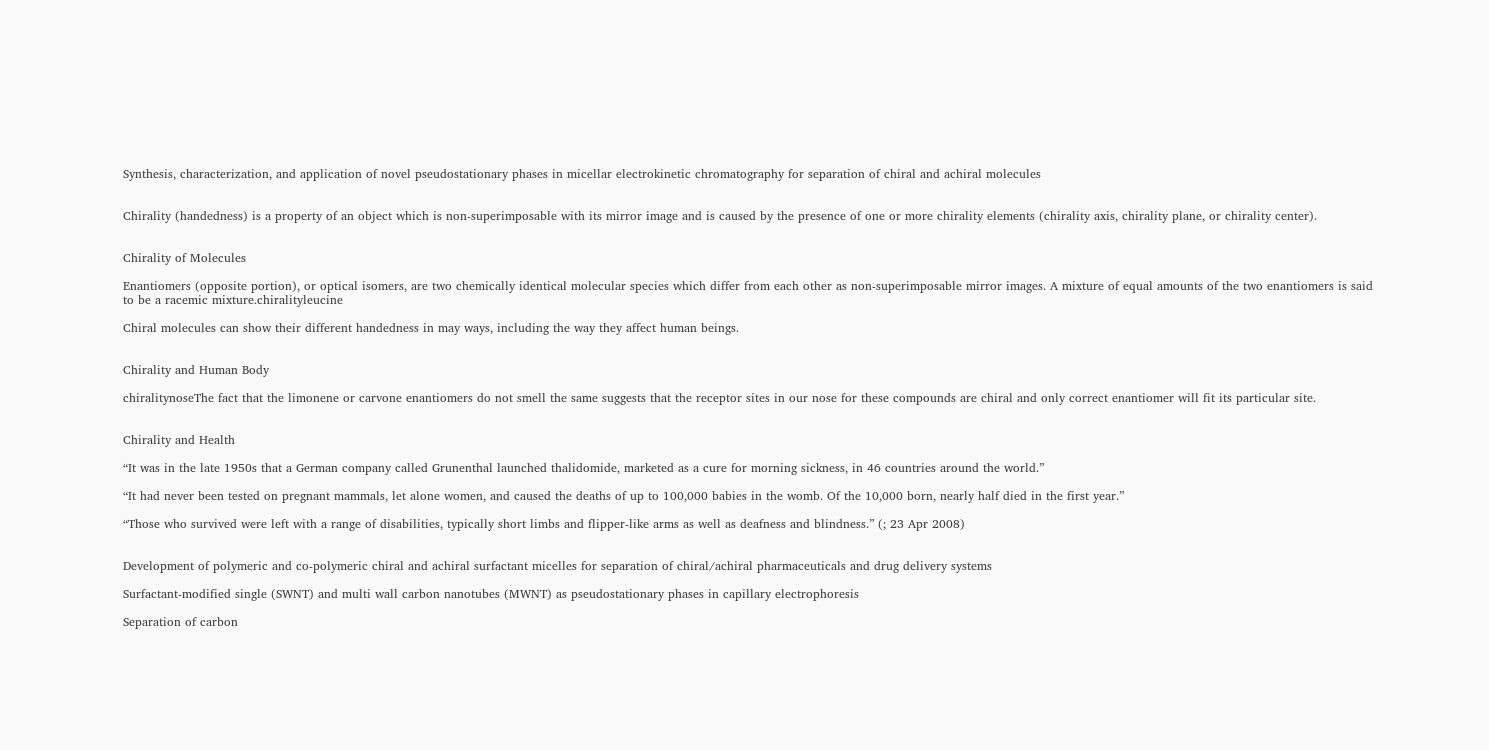Synthesis, characterization, and application of novel pseudostationary phases in micellar electrokinetic chromatography for separation of chiral and achiral molecules


Chirality (handedness) is a property of an object which is non-superimposable with its mirror image and is caused by the presence of one or more chirality elements (chirality axis, chirality plane, or chirality center).


Chirality of Molecules

Enantiomers (opposite portion), or optical isomers, are two chemically identical molecular species which differ from each other as non-superimposable mirror images. A mixture of equal amounts of the two enantiomers is said to be a racemic mixture.chiralityleucine

Chiral molecules can show their different handedness in may ways, including the way they affect human beings.


Chirality and Human Body

chiralitynoseThe fact that the limonene or carvone enantiomers do not smell the same suggests that the receptor sites in our nose for these compounds are chiral and only correct enantiomer will fit its particular site.


Chirality and Health

“It was in the late 1950s that a German company called Grunenthal launched thalidomide, marketed as a cure for morning sickness, in 46 countries around the world.”

“It had never been tested on pregnant mammals, let alone women, and caused the deaths of up to 100,000 babies in the womb. Of the 10,000 born, nearly half died in the first year.”

“Those who survived were left with a range of disabilities, typically short limbs and flipper-like arms as well as deafness and blindness.” (; 23 Apr 2008)


Development of polymeric and co-polymeric chiral and achiral surfactant micelles for separation of chiral/achiral pharmaceuticals and drug delivery systems

Surfactant-modified single (SWNT) and multi wall carbon nanotubes (MWNT) as pseudostationary phases in capillary electrophoresis

Separation of carbon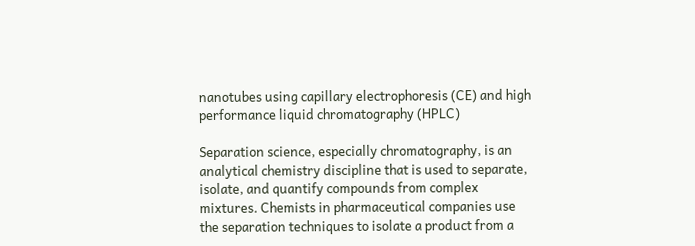nanotubes using capillary electrophoresis (CE) and high performance liquid chromatography (HPLC)

Separation science, especially chromatography, is an analytical chemistry discipline that is used to separate, isolate, and quantify compounds from complex mixtures. Chemists in pharmaceutical companies use the separation techniques to isolate a product from a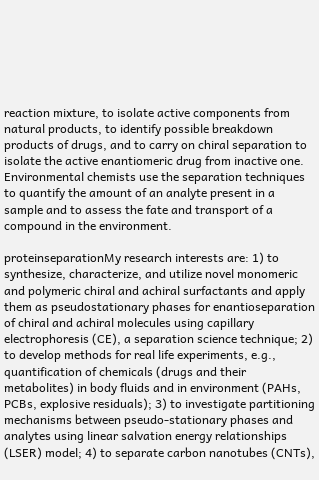reaction mixture, to isolate active components from natural products, to identify possible breakdown products of drugs, and to carry on chiral separation to isolate the active enantiomeric drug from inactive one.  Environmental chemists use the separation techniques to quantify the amount of an analyte present in a sample and to assess the fate and transport of a compound in the environment.

proteinseparationMy research interests are: 1) to synthesize, characterize, and utilize novel monomeric and polymeric chiral and achiral surfactants and apply them as pseudostationary phases for enantioseparation of chiral and achiral molecules using capillary electrophoresis (CE), a separation science technique; 2) to develop methods for real life experiments, e.g., quantification of chemicals (drugs and their metabolites) in body fluids and in environment (PAHs, PCBs, explosive residuals); 3) to investigate partitioning mechanisms between pseudo-stationary phases and analytes using linear salvation energy relationships (LSER) model; 4) to separate carbon nanotubes (CNTs),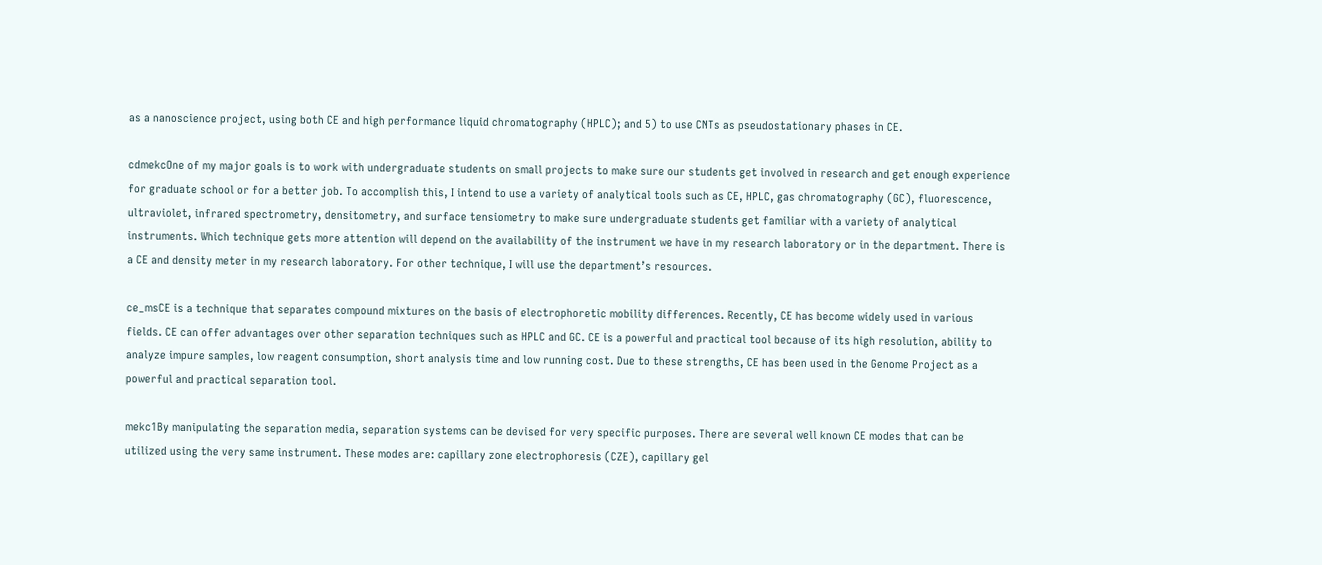as a nanoscience project, using both CE and high performance liquid chromatography (HPLC); and 5) to use CNTs as pseudostationary phases in CE.

cdmekcOne of my major goals is to work with undergraduate students on small projects to make sure our students get involved in research and get enough experience for graduate school or for a better job. To accomplish this, I intend to use a variety of analytical tools such as CE, HPLC, gas chromatography (GC), fluorescence, ultraviolet, infrared spectrometry, densitometry, and surface tensiometry to make sure undergraduate students get familiar with a variety of analytical instruments. Which technique gets more attention will depend on the availability of the instrument we have in my research laboratory or in the department. There is a CE and density meter in my research laboratory. For other technique, I will use the department’s resources.

ce_msCE is a technique that separates compound mixtures on the basis of electrophoretic mobility differences. Recently, CE has become widely used in various fields. CE can offer advantages over other separation techniques such as HPLC and GC. CE is a powerful and practical tool because of its high resolution, ability to analyze impure samples, low reagent consumption, short analysis time and low running cost. Due to these strengths, CE has been used in the Genome Project as a powerful and practical separation tool.

mekc1By manipulating the separation media, separation systems can be devised for very specific purposes. There are several well known CE modes that can be utilized using the very same instrument. These modes are: capillary zone electrophoresis (CZE), capillary gel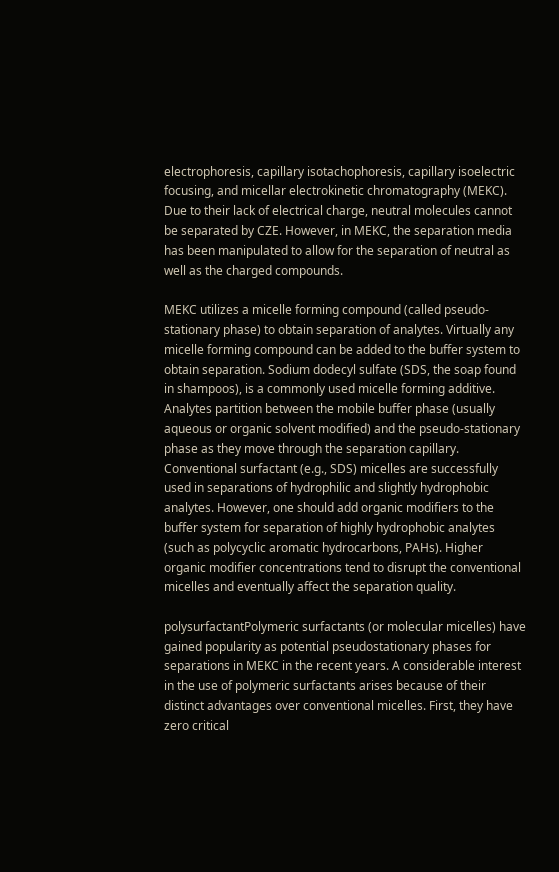electrophoresis, capillary isotachophoresis, capillary isoelectric focusing, and micellar electrokinetic chromatography (MEKC). Due to their lack of electrical charge, neutral molecules cannot be separated by CZE. However, in MEKC, the separation media has been manipulated to allow for the separation of neutral as well as the charged compounds.

MEKC utilizes a micelle forming compound (called pseudo-stationary phase) to obtain separation of analytes. Virtually any micelle forming compound can be added to the buffer system to obtain separation. Sodium dodecyl sulfate (SDS, the soap found in shampoos), is a commonly used micelle forming additive. Analytes partition between the mobile buffer phase (usually aqueous or organic solvent modified) and the pseudo-stationary phase as they move through the separation capillary. Conventional surfactant (e.g., SDS) micelles are successfully used in separations of hydrophilic and slightly hydrophobic analytes. However, one should add organic modifiers to the buffer system for separation of highly hydrophobic analytes (such as polycyclic aromatic hydrocarbons, PAHs). Higher organic modifier concentrations tend to disrupt the conventional micelles and eventually affect the separation quality.

polysurfactantPolymeric surfactants (or molecular micelles) have gained popularity as potential pseudostationary phases for separations in MEKC in the recent years. A considerable interest in the use of polymeric surfactants arises because of their distinct advantages over conventional micelles. First, they have zero critical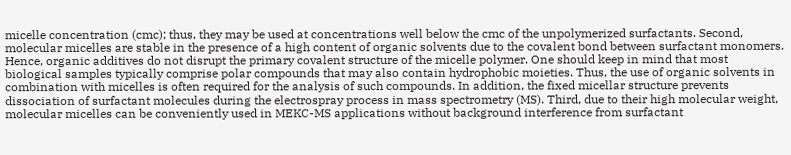micelle concentration (cmc); thus, they may be used at concentrations well below the cmc of the unpolymerized surfactants. Second, molecular micelles are stable in the presence of a high content of organic solvents due to the covalent bond between surfactant monomers. Hence, organic additives do not disrupt the primary covalent structure of the micelle polymer. One should keep in mind that most biological samples typically comprise polar compounds that may also contain hydrophobic moieties. Thus, the use of organic solvents in combination with micelles is often required for the analysis of such compounds. In addition, the fixed micellar structure prevents dissociation of surfactant molecules during the electrospray process in mass spectrometry (MS). Third, due to their high molecular weight, molecular micelles can be conveniently used in MEKC-MS applications without background interference from surfactant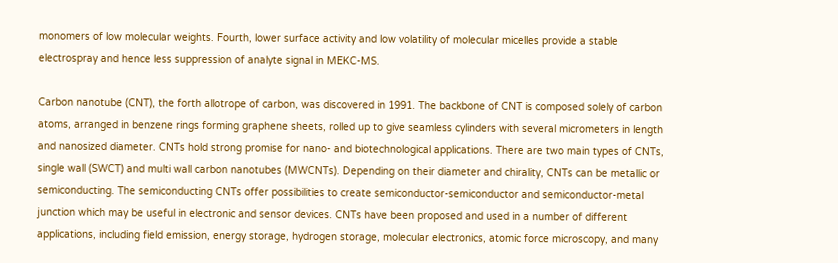monomers of low molecular weights. Fourth, lower surface activity and low volatility of molecular micelles provide a stable electrospray and hence less suppression of analyte signal in MEKC-MS.

Carbon nanotube (CNT), the forth allotrope of carbon, was discovered in 1991. The backbone of CNT is composed solely of carbon atoms, arranged in benzene rings forming graphene sheets, rolled up to give seamless cylinders with several micrometers in length and nanosized diameter. CNTs hold strong promise for nano- and biotechnological applications. There are two main types of CNTs, single wall (SWCT) and multi wall carbon nanotubes (MWCNTs). Depending on their diameter and chirality, CNTs can be metallic or semiconducting. The semiconducting CNTs offer possibilities to create semiconductor-semiconductor and semiconductor-metal junction which may be useful in electronic and sensor devices. CNTs have been proposed and used in a number of different applications, including field emission, energy storage, hydrogen storage, molecular electronics, atomic force microscopy, and many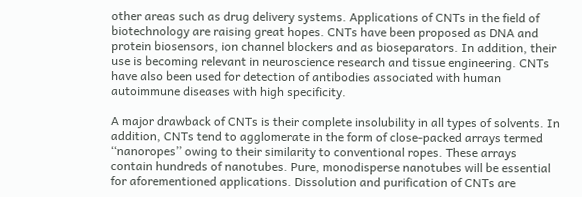other areas such as drug delivery systems. Applications of CNTs in the field of biotechnology are raising great hopes. CNTs have been proposed as DNA and protein biosensors, ion channel blockers and as bioseparators. In addition, their use is becoming relevant in neuroscience research and tissue engineering. CNTs have also been used for detection of antibodies associated with human autoimmune diseases with high specificity.

A major drawback of CNTs is their complete insolubility in all types of solvents. In addition, CNTs tend to agglomerate in the form of close-packed arrays termed ‘‘nanoropes’’ owing to their similarity to conventional ropes. These arrays contain hundreds of nanotubes. Pure, monodisperse nanotubes will be essential for aforementioned applications. Dissolution and purification of CNTs are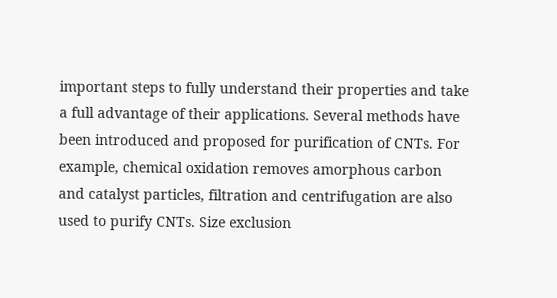important steps to fully understand their properties and take a full advantage of their applications. Several methods have been introduced and proposed for purification of CNTs. For example, chemical oxidation removes amorphous carbon and catalyst particles, filtration and centrifugation are also used to purify CNTs. Size exclusion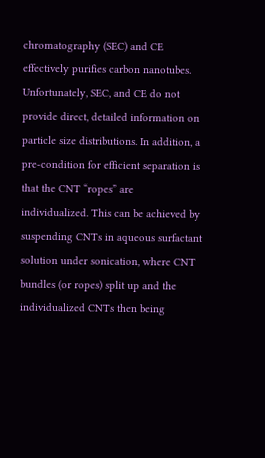chromatography (SEC) and CE effectively purifies carbon nanotubes. Unfortunately, SEC, and CE do not provide direct, detailed information on particle size distributions. In addition, a pre-condition for efficient separation is that the CNT “ropes” are individualized. This can be achieved by suspending CNTs in aqueous surfactant solution under sonication, where CNT bundles (or ropes) split up and the individualized CNTs then being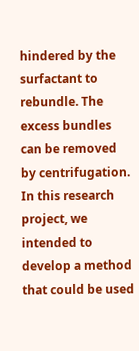hindered by the surfactant to rebundle. The excess bundles can be removed by centrifugation. In this research project, we intended to develop a method that could be used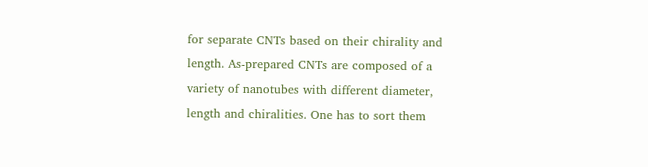for separate CNTs based on their chirality and length. As-prepared CNTs are composed of a variety of nanotubes with different diameter, length and chiralities. One has to sort them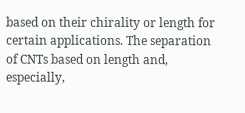based on their chirality or length for certain applications. The separation of CNTs based on length and, especially,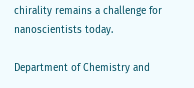chirality remains a challenge for nanoscientists today.

Department of Chemistry and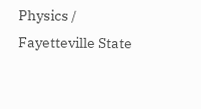Physics / Fayetteville State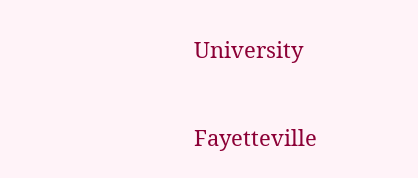University

Fayetteville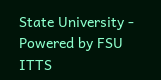State University - Powered by FSU ITTS